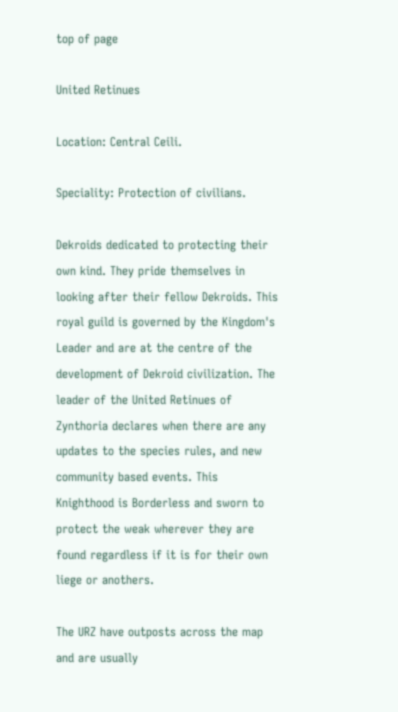top of page

United Retinues

Location: Central Ceili.

Speciality: Protection of civilians.

Dekroids dedicated to protecting their own kind. They pride themselves in looking after their fellow Dekroids. This royal guild is governed by the Kingdom's Leader and are at the centre of the development of Dekroid civilization. The leader of the United Retinues of Zynthoria declares when there are any updates to the species rules, and new community based events. This Knighthood is Borderless and sworn to protect the weak wherever they are found regardless if it is for their own liege or anothers.

The URZ have outposts across the map and are usually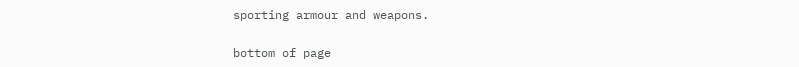sporting armour and weapons.

bottom of page